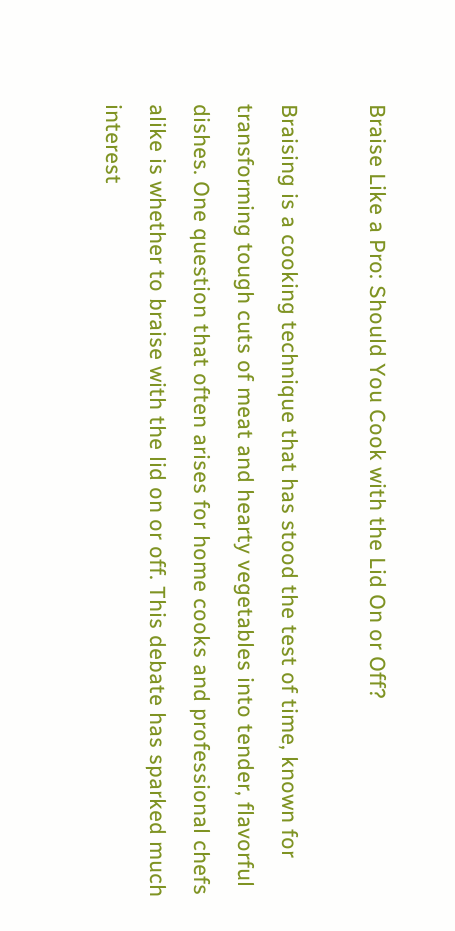Braise Like a Pro: Should You Cook with the Lid On or Off?

Braising is a cooking technique that has stood the test of time, known for transforming tough cuts of meat and hearty vegetables into tender, flavorful dishes. One question that often arises for home cooks and professional chefs alike is whether to braise with the lid on or off. This debate has sparked much interest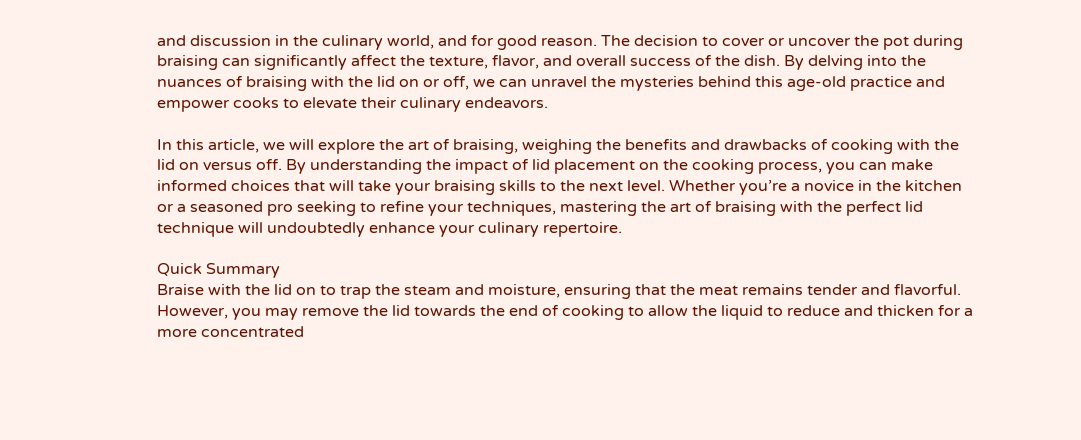and discussion in the culinary world, and for good reason. The decision to cover or uncover the pot during braising can significantly affect the texture, flavor, and overall success of the dish. By delving into the nuances of braising with the lid on or off, we can unravel the mysteries behind this age-old practice and empower cooks to elevate their culinary endeavors.

In this article, we will explore the art of braising, weighing the benefits and drawbacks of cooking with the lid on versus off. By understanding the impact of lid placement on the cooking process, you can make informed choices that will take your braising skills to the next level. Whether you’re a novice in the kitchen or a seasoned pro seeking to refine your techniques, mastering the art of braising with the perfect lid technique will undoubtedly enhance your culinary repertoire.

Quick Summary
Braise with the lid on to trap the steam and moisture, ensuring that the meat remains tender and flavorful. However, you may remove the lid towards the end of cooking to allow the liquid to reduce and thicken for a more concentrated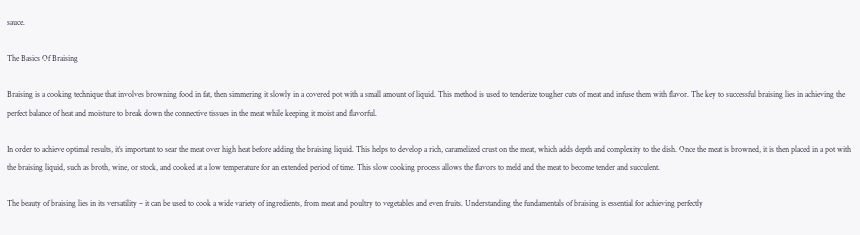sauce.

The Basics Of Braising

Braising is a cooking technique that involves browning food in fat, then simmering it slowly in a covered pot with a small amount of liquid. This method is used to tenderize tougher cuts of meat and infuse them with flavor. The key to successful braising lies in achieving the perfect balance of heat and moisture to break down the connective tissues in the meat while keeping it moist and flavorful.

In order to achieve optimal results, it’s important to sear the meat over high heat before adding the braising liquid. This helps to develop a rich, caramelized crust on the meat, which adds depth and complexity to the dish. Once the meat is browned, it is then placed in a pot with the braising liquid, such as broth, wine, or stock, and cooked at a low temperature for an extended period of time. This slow cooking process allows the flavors to meld and the meat to become tender and succulent.

The beauty of braising lies in its versatility – it can be used to cook a wide variety of ingredients, from meat and poultry to vegetables and even fruits. Understanding the fundamentals of braising is essential for achieving perfectly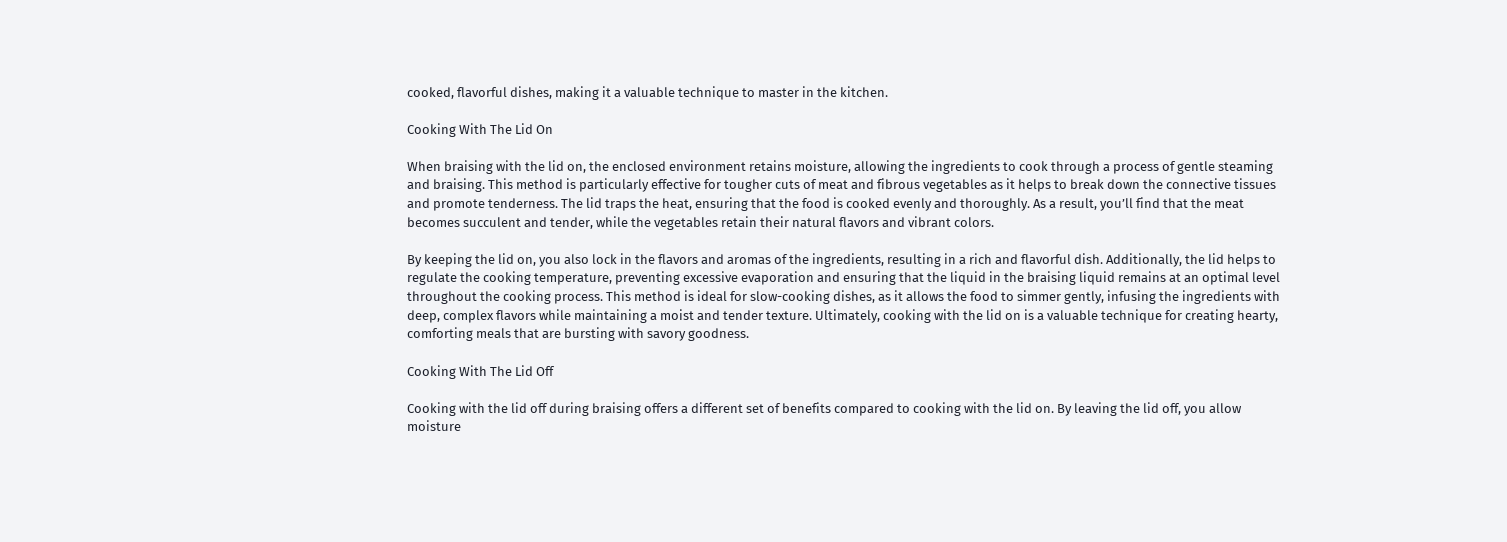cooked, flavorful dishes, making it a valuable technique to master in the kitchen.

Cooking With The Lid On

When braising with the lid on, the enclosed environment retains moisture, allowing the ingredients to cook through a process of gentle steaming and braising. This method is particularly effective for tougher cuts of meat and fibrous vegetables as it helps to break down the connective tissues and promote tenderness. The lid traps the heat, ensuring that the food is cooked evenly and thoroughly. As a result, you’ll find that the meat becomes succulent and tender, while the vegetables retain their natural flavors and vibrant colors.

By keeping the lid on, you also lock in the flavors and aromas of the ingredients, resulting in a rich and flavorful dish. Additionally, the lid helps to regulate the cooking temperature, preventing excessive evaporation and ensuring that the liquid in the braising liquid remains at an optimal level throughout the cooking process. This method is ideal for slow-cooking dishes, as it allows the food to simmer gently, infusing the ingredients with deep, complex flavors while maintaining a moist and tender texture. Ultimately, cooking with the lid on is a valuable technique for creating hearty, comforting meals that are bursting with savory goodness.

Cooking With The Lid Off

Cooking with the lid off during braising offers a different set of benefits compared to cooking with the lid on. By leaving the lid off, you allow moisture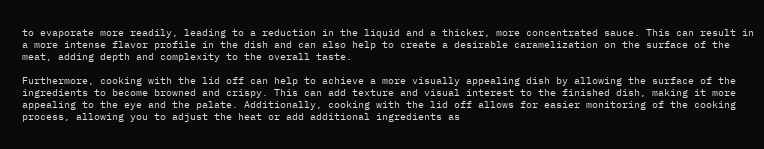to evaporate more readily, leading to a reduction in the liquid and a thicker, more concentrated sauce. This can result in a more intense flavor profile in the dish and can also help to create a desirable caramelization on the surface of the meat, adding depth and complexity to the overall taste.

Furthermore, cooking with the lid off can help to achieve a more visually appealing dish by allowing the surface of the ingredients to become browned and crispy. This can add texture and visual interest to the finished dish, making it more appealing to the eye and the palate. Additionally, cooking with the lid off allows for easier monitoring of the cooking process, allowing you to adjust the heat or add additional ingredients as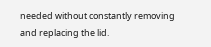needed without constantly removing and replacing the lid.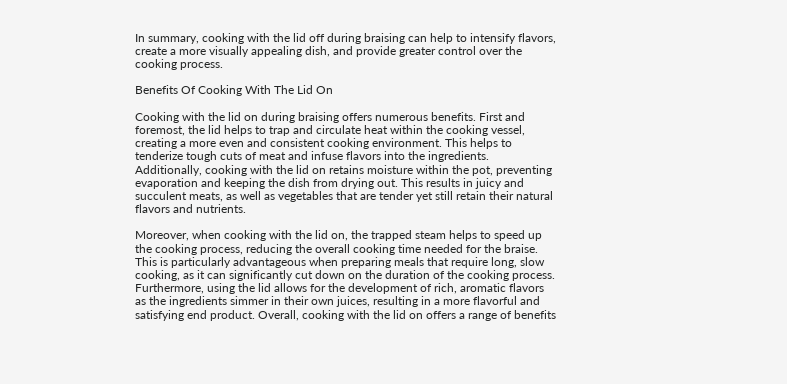In summary, cooking with the lid off during braising can help to intensify flavors, create a more visually appealing dish, and provide greater control over the cooking process.

Benefits Of Cooking With The Lid On

Cooking with the lid on during braising offers numerous benefits. First and foremost, the lid helps to trap and circulate heat within the cooking vessel, creating a more even and consistent cooking environment. This helps to tenderize tough cuts of meat and infuse flavors into the ingredients. Additionally, cooking with the lid on retains moisture within the pot, preventing evaporation and keeping the dish from drying out. This results in juicy and succulent meats, as well as vegetables that are tender yet still retain their natural flavors and nutrients.

Moreover, when cooking with the lid on, the trapped steam helps to speed up the cooking process, reducing the overall cooking time needed for the braise. This is particularly advantageous when preparing meals that require long, slow cooking, as it can significantly cut down on the duration of the cooking process. Furthermore, using the lid allows for the development of rich, aromatic flavors as the ingredients simmer in their own juices, resulting in a more flavorful and satisfying end product. Overall, cooking with the lid on offers a range of benefits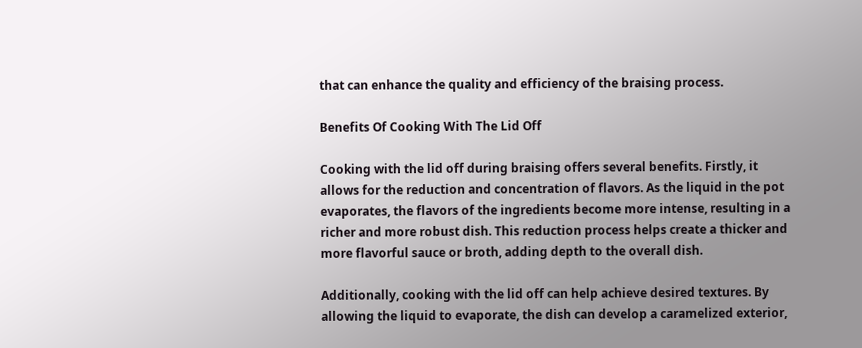that can enhance the quality and efficiency of the braising process.

Benefits Of Cooking With The Lid Off

Cooking with the lid off during braising offers several benefits. Firstly, it allows for the reduction and concentration of flavors. As the liquid in the pot evaporates, the flavors of the ingredients become more intense, resulting in a richer and more robust dish. This reduction process helps create a thicker and more flavorful sauce or broth, adding depth to the overall dish.

Additionally, cooking with the lid off can help achieve desired textures. By allowing the liquid to evaporate, the dish can develop a caramelized exterior,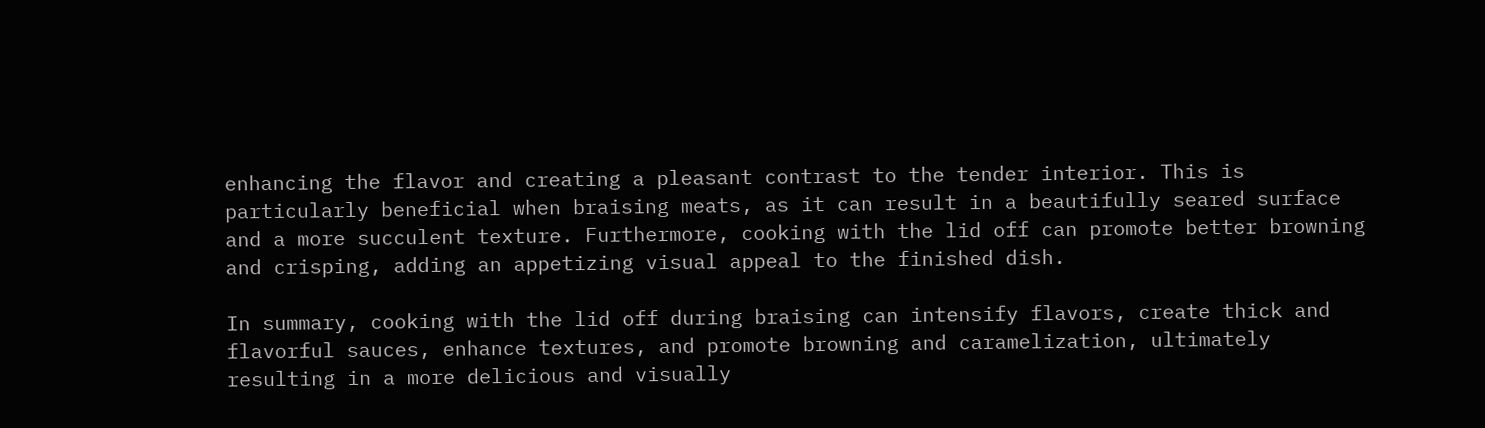enhancing the flavor and creating a pleasant contrast to the tender interior. This is particularly beneficial when braising meats, as it can result in a beautifully seared surface and a more succulent texture. Furthermore, cooking with the lid off can promote better browning and crisping, adding an appetizing visual appeal to the finished dish.

In summary, cooking with the lid off during braising can intensify flavors, create thick and flavorful sauces, enhance textures, and promote browning and caramelization, ultimately resulting in a more delicious and visually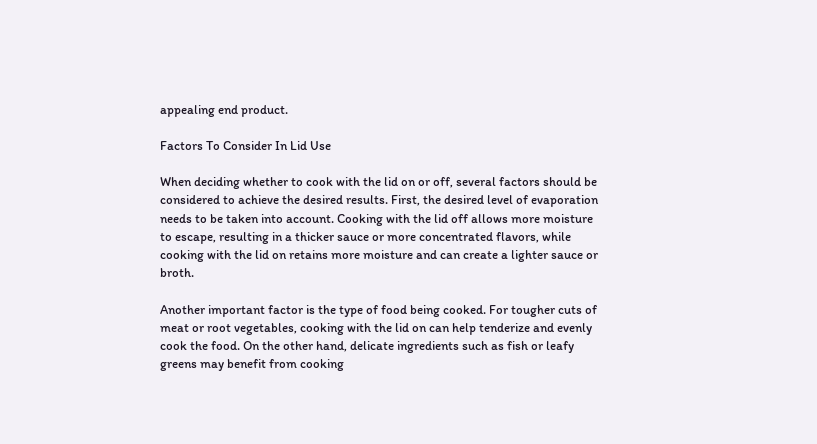appealing end product.

Factors To Consider In Lid Use

When deciding whether to cook with the lid on or off, several factors should be considered to achieve the desired results. First, the desired level of evaporation needs to be taken into account. Cooking with the lid off allows more moisture to escape, resulting in a thicker sauce or more concentrated flavors, while cooking with the lid on retains more moisture and can create a lighter sauce or broth.

Another important factor is the type of food being cooked. For tougher cuts of meat or root vegetables, cooking with the lid on can help tenderize and evenly cook the food. On the other hand, delicate ingredients such as fish or leafy greens may benefit from cooking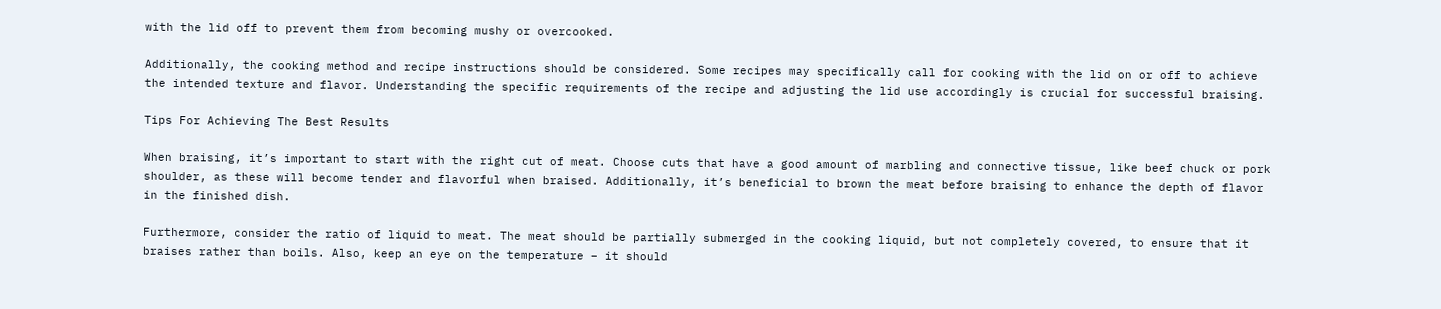with the lid off to prevent them from becoming mushy or overcooked.

Additionally, the cooking method and recipe instructions should be considered. Some recipes may specifically call for cooking with the lid on or off to achieve the intended texture and flavor. Understanding the specific requirements of the recipe and adjusting the lid use accordingly is crucial for successful braising.

Tips For Achieving The Best Results

When braising, it’s important to start with the right cut of meat. Choose cuts that have a good amount of marbling and connective tissue, like beef chuck or pork shoulder, as these will become tender and flavorful when braised. Additionally, it’s beneficial to brown the meat before braising to enhance the depth of flavor in the finished dish.

Furthermore, consider the ratio of liquid to meat. The meat should be partially submerged in the cooking liquid, but not completely covered, to ensure that it braises rather than boils. Also, keep an eye on the temperature – it should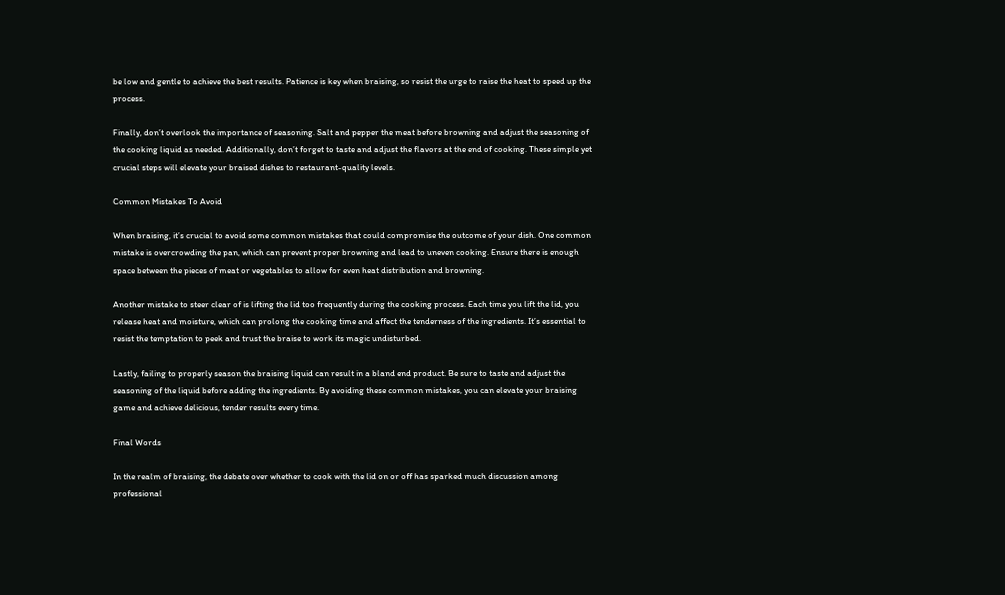be low and gentle to achieve the best results. Patience is key when braising, so resist the urge to raise the heat to speed up the process.

Finally, don’t overlook the importance of seasoning. Salt and pepper the meat before browning and adjust the seasoning of the cooking liquid as needed. Additionally, don’t forget to taste and adjust the flavors at the end of cooking. These simple yet crucial steps will elevate your braised dishes to restaurant-quality levels.

Common Mistakes To Avoid

When braising, it’s crucial to avoid some common mistakes that could compromise the outcome of your dish. One common mistake is overcrowding the pan, which can prevent proper browning and lead to uneven cooking. Ensure there is enough space between the pieces of meat or vegetables to allow for even heat distribution and browning.

Another mistake to steer clear of is lifting the lid too frequently during the cooking process. Each time you lift the lid, you release heat and moisture, which can prolong the cooking time and affect the tenderness of the ingredients. It’s essential to resist the temptation to peek and trust the braise to work its magic undisturbed.

Lastly, failing to properly season the braising liquid can result in a bland end product. Be sure to taste and adjust the seasoning of the liquid before adding the ingredients. By avoiding these common mistakes, you can elevate your braising game and achieve delicious, tender results every time.

Final Words

In the realm of braising, the debate over whether to cook with the lid on or off has sparked much discussion among professional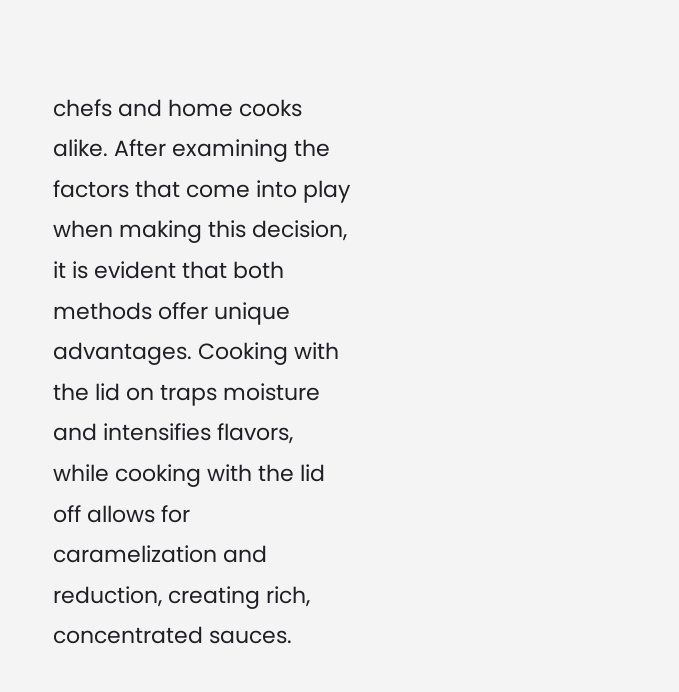chefs and home cooks alike. After examining the factors that come into play when making this decision, it is evident that both methods offer unique advantages. Cooking with the lid on traps moisture and intensifies flavors, while cooking with the lid off allows for caramelization and reduction, creating rich, concentrated sauces.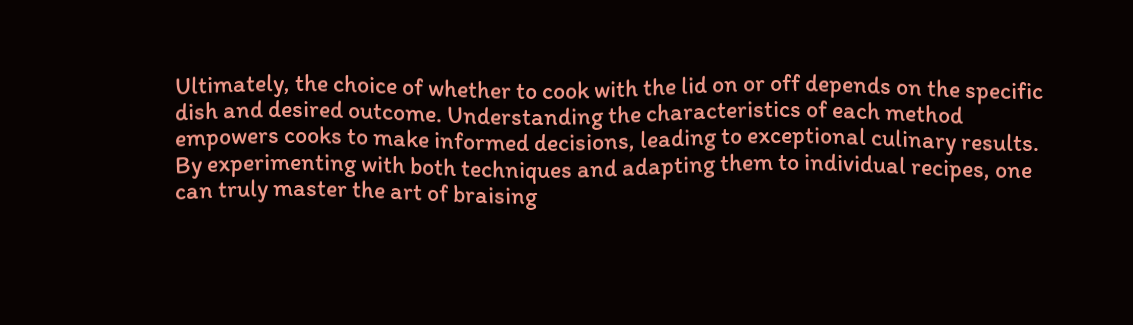Ultimately, the choice of whether to cook with the lid on or off depends on the specific dish and desired outcome. Understanding the characteristics of each method empowers cooks to make informed decisions, leading to exceptional culinary results. By experimenting with both techniques and adapting them to individual recipes, one can truly master the art of braising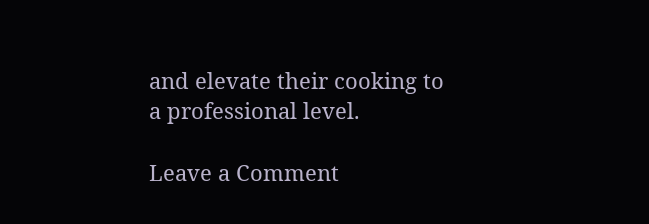and elevate their cooking to a professional level.

Leave a Comment